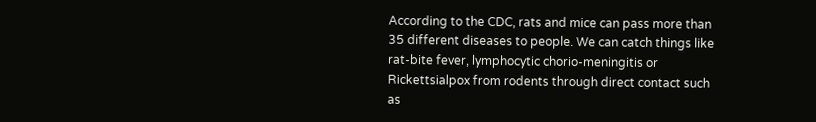According to the CDC, rats and mice can pass more than 35 different diseases to people. We can catch things like rat-bite fever, lymphocytic chorio-meningitis or Rickettsialpox from rodents through direct contact such as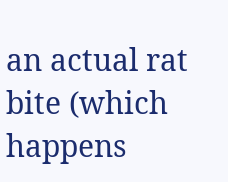an actual rat bite (which happens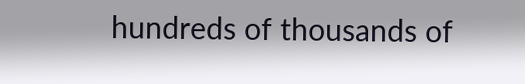hundreds of thousands of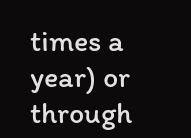times a year) or through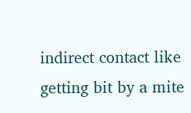indirect contact like getting bit by a mite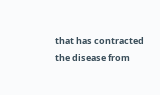that has contracted the disease from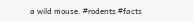a wild mouse. #rodents #facts